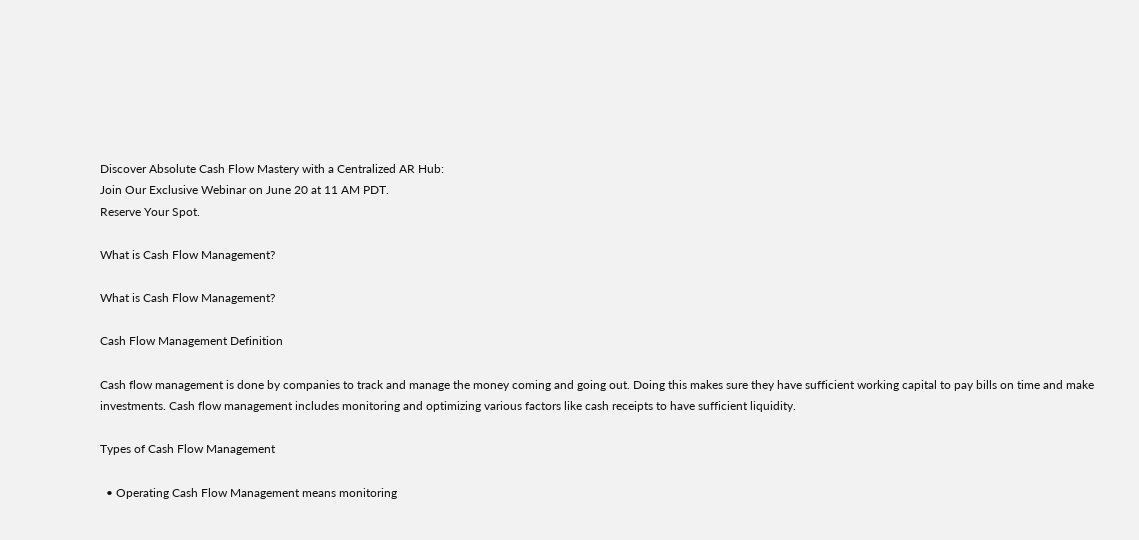Discover Absolute Cash Flow Mastery with a Centralized AR Hub:
Join Our Exclusive Webinar on June 20 at 11 AM PDT.
Reserve Your Spot.

What is Cash Flow Management?

What is Cash Flow Management?

Cash Flow Management Definition

Cash flow management is done by companies to track and manage the money coming and going out. Doing this makes sure they have sufficient working capital to pay bills on time and make investments. Cash flow management includes monitoring and optimizing various factors like cash receipts to have sufficient liquidity.

Types of Cash Flow Management

  • Operating Cash Flow Management means monitoring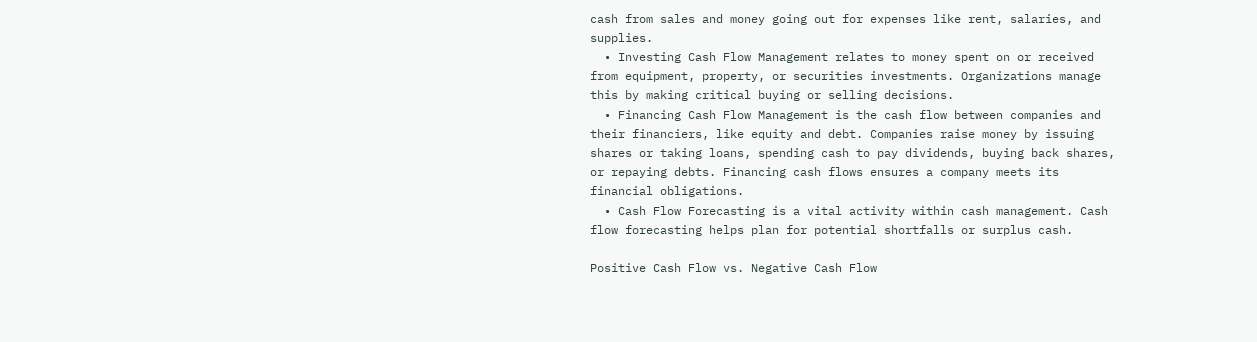cash from sales and money going out for expenses like rent, salaries, and supplies.
  • Investing Cash Flow Management relates to money spent on or received from equipment, property, or securities investments. Organizations manage this by making critical buying or selling decisions.
  • Financing Cash Flow Management is the cash flow between companies and their financiers, like equity and debt. Companies raise money by issuing shares or taking loans, spending cash to pay dividends, buying back shares, or repaying debts. Financing cash flows ensures a company meets its financial obligations.
  • Cash Flow Forecasting is a vital activity within cash management. Cash flow forecasting helps plan for potential shortfalls or surplus cash.

Positive Cash Flow vs. Negative Cash Flow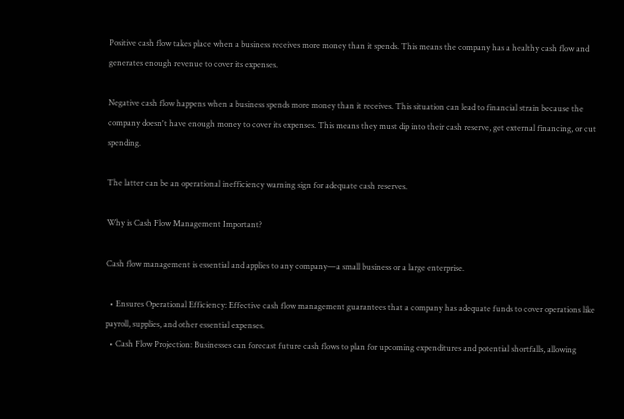Positive cash flow takes place when a business receives more money than it spends. This means the company has a healthy cash flow and generates enough revenue to cover its expenses.

Negative cash flow happens when a business spends more money than it receives. This situation can lead to financial strain because the company doesn't have enough money to cover its expenses. This means they must dip into their cash reserve, get external financing, or cut spending.

The latter can be an operational inefficiency warning sign for adequate cash reserves.

Why is Cash Flow Management Important?

Cash flow management is essential and applies to any company—a small business or a large enterprise.

  • Ensures Operational Efficiency: Effective cash flow management guarantees that a company has adequate funds to cover operations like payroll, supplies, and other essential expenses.
  • Cash Flow Projection: Businesses can forecast future cash flows to plan for upcoming expenditures and potential shortfalls, allowing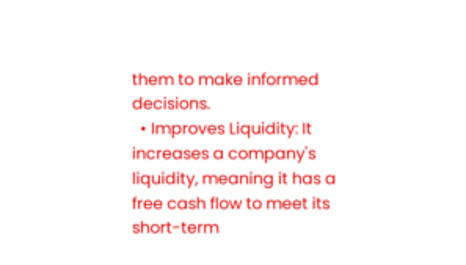them to make informed decisions.
  • Improves Liquidity: It increases a company's liquidity, meaning it has a free cash flow to meet its short-term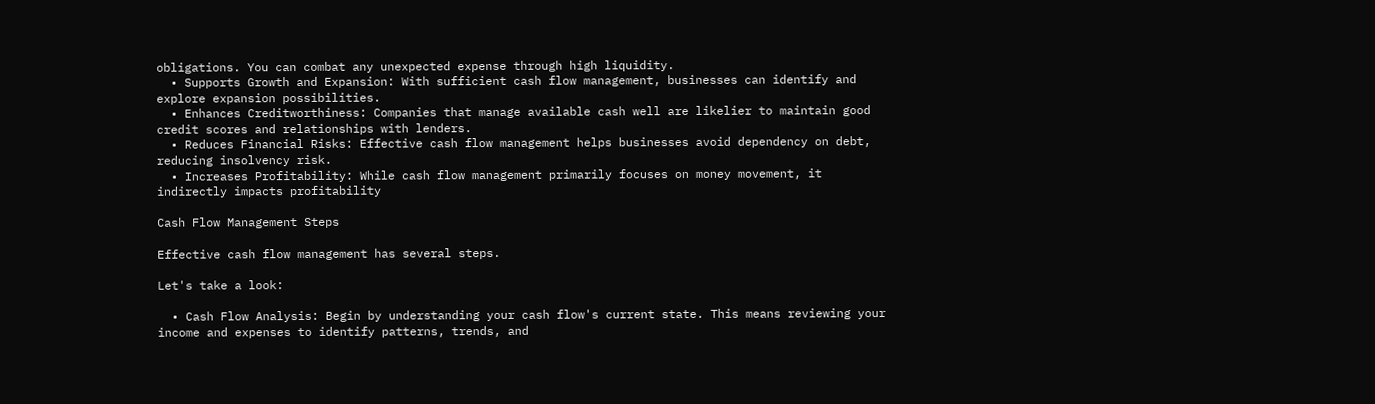obligations. You can combat any unexpected expense through high liquidity.
  • Supports Growth and Expansion: With sufficient cash flow management, businesses can identify and explore expansion possibilities.
  • Enhances Creditworthiness: Companies that manage available cash well are likelier to maintain good credit scores and relationships with lenders.
  • Reduces Financial Risks: Effective cash flow management helps businesses avoid dependency on debt, reducing insolvency risk.
  • Increases Profitability: While cash flow management primarily focuses on money movement, it indirectly impacts profitability

Cash Flow Management Steps

Effective cash flow management has several steps.

Let's take a look:

  • Cash Flow Analysis: Begin by understanding your cash flow's current state. This means reviewing your income and expenses to identify patterns, trends, and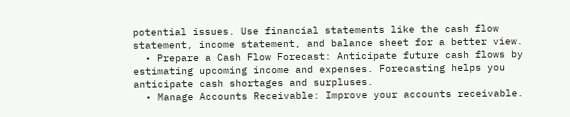potential issues. Use financial statements like the cash flow statement, income statement, and balance sheet for a better view.
  • Prepare a Cash Flow Forecast: Anticipate future cash flows by estimating upcoming income and expenses. Forecasting helps you anticipate cash shortages and surpluses.
  • Manage Accounts Receivable: Improve your accounts receivable.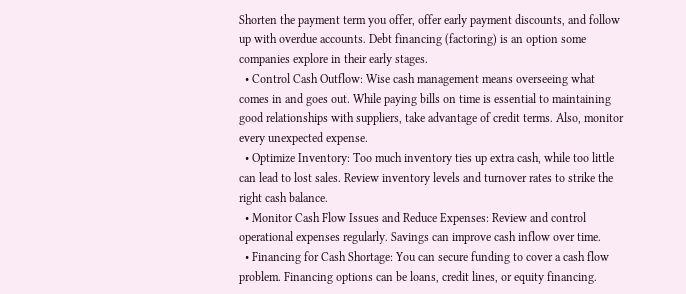Shorten the payment term you offer, offer early payment discounts, and follow up with overdue accounts. Debt financing (factoring) is an option some companies explore in their early stages.
  • Control Cash Outflow: Wise cash management means overseeing what comes in and goes out. While paying bills on time is essential to maintaining good relationships with suppliers, take advantage of credit terms. Also, monitor every unexpected expense.
  • Optimize Inventory: Too much inventory ties up extra cash, while too little can lead to lost sales. Review inventory levels and turnover rates to strike the right cash balance.
  • Monitor Cash Flow Issues and Reduce Expenses: Review and control operational expenses regularly. Savings can improve cash inflow over time.
  • Financing for Cash Shortage: You can secure funding to cover a cash flow problem. Financing options can be loans, credit lines, or equity financing.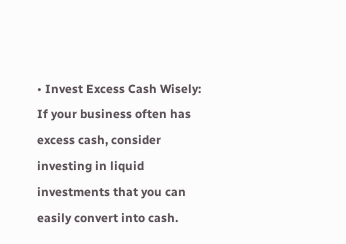• Invest Excess Cash Wisely: If your business often has excess cash, consider investing in liquid investments that you can easily convert into cash.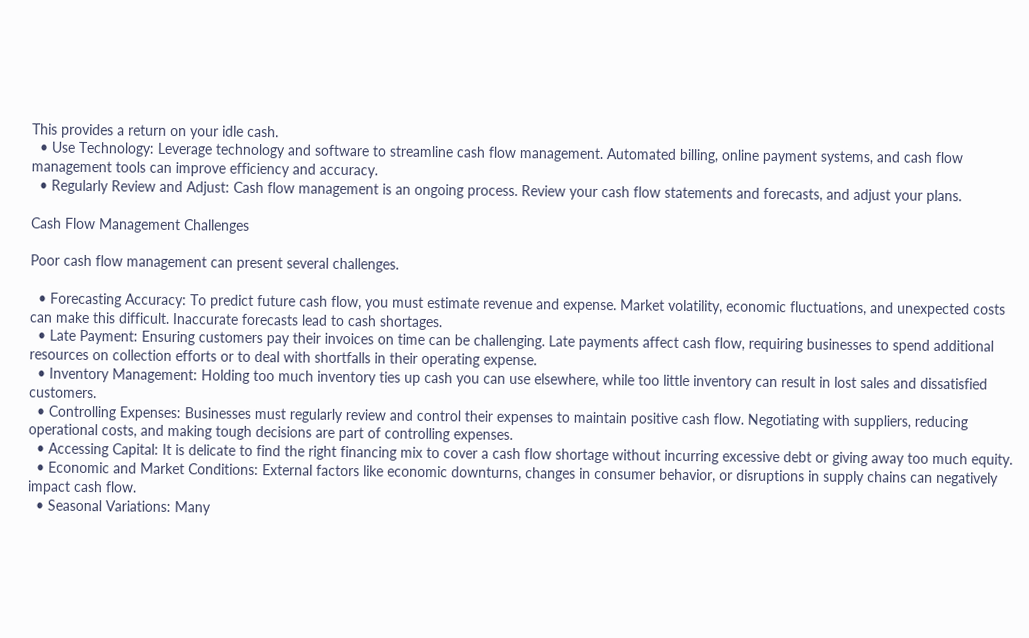This provides a return on your idle cash.
  • Use Technology: Leverage technology and software to streamline cash flow management. Automated billing, online payment systems, and cash flow management tools can improve efficiency and accuracy.
  • Regularly Review and Adjust: Cash flow management is an ongoing process. Review your cash flow statements and forecasts, and adjust your plans.

Cash Flow Management Challenges

Poor cash flow management can present several challenges.

  • Forecasting Accuracy: To predict future cash flow, you must estimate revenue and expense. Market volatility, economic fluctuations, and unexpected costs can make this difficult. Inaccurate forecasts lead to cash shortages.
  • Late Payment: Ensuring customers pay their invoices on time can be challenging. Late payments affect cash flow, requiring businesses to spend additional resources on collection efforts or to deal with shortfalls in their operating expense.
  • Inventory Management: Holding too much inventory ties up cash you can use elsewhere, while too little inventory can result in lost sales and dissatisfied customers.
  • Controlling Expenses: Businesses must regularly review and control their expenses to maintain positive cash flow. Negotiating with suppliers, reducing operational costs, and making tough decisions are part of controlling expenses.
  • Accessing Capital: It is delicate to find the right financing mix to cover a cash flow shortage without incurring excessive debt or giving away too much equity.
  • Economic and Market Conditions: External factors like economic downturns, changes in consumer behavior, or disruptions in supply chains can negatively impact cash flow.
  • Seasonal Variations: Many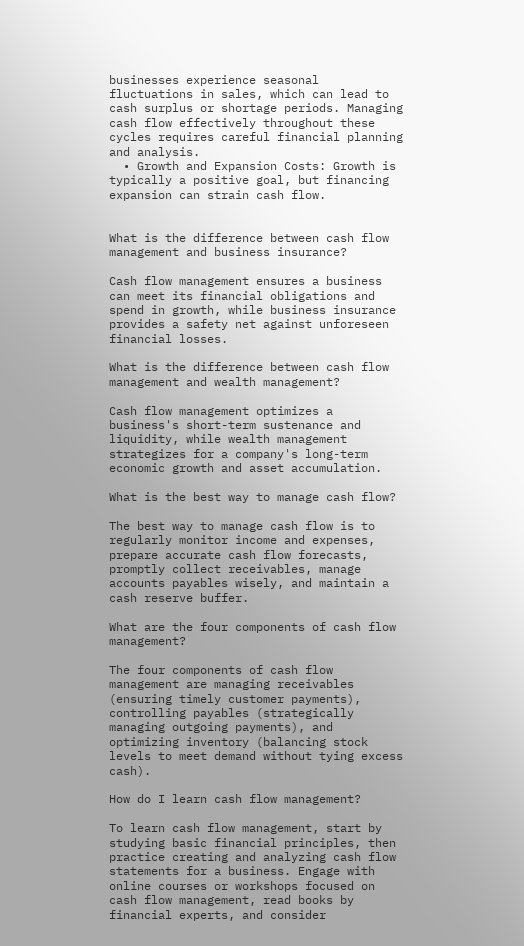businesses experience seasonal fluctuations in sales, which can lead to cash surplus or shortage periods. Managing cash flow effectively throughout these cycles requires careful financial planning and analysis.
  • Growth and Expansion Costs: Growth is typically a positive goal, but financing expansion can strain cash flow.


What is the difference between cash flow management and business insurance?

Cash flow management ensures a business can meet its financial obligations and spend in growth, while business insurance provides a safety net against unforeseen financial losses.

What is the difference between cash flow management and wealth management?

Cash flow management optimizes a business's short-term sustenance and liquidity, while wealth management strategizes for a company's long-term economic growth and asset accumulation.

What is the best way to manage cash flow?

The best way to manage cash flow is to regularly monitor income and expenses, prepare accurate cash flow forecasts, promptly collect receivables, manage accounts payables wisely, and maintain a cash reserve buffer.

What are the four components of cash flow management?

The four components of cash flow management are managing receivables (ensuring timely customer payments), controlling payables (strategically managing outgoing payments), and optimizing inventory (balancing stock levels to meet demand without tying excess cash).

How do I learn cash flow management?

To learn cash flow management, start by studying basic financial principles, then practice creating and analyzing cash flow statements for a business. Engage with online courses or workshops focused on cash flow management, read books by financial experts, and consider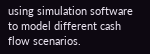using simulation software to model different cash flow scenarios.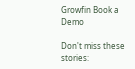Growfin Book a Demo

Don't miss these stories: